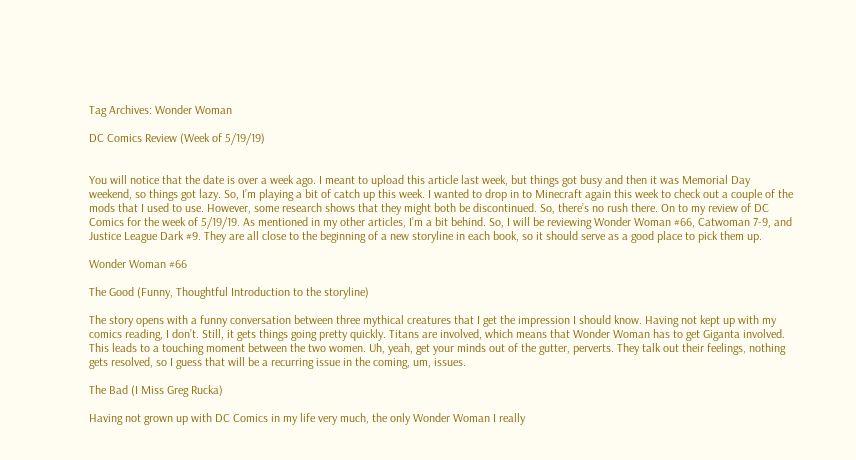Tag Archives: Wonder Woman

DC Comics Review (Week of 5/19/19)


You will notice that the date is over a week ago. I meant to upload this article last week, but things got busy and then it was Memorial Day weekend, so things got lazy. So, I’m playing a bit of catch up this week. I wanted to drop in to Minecraft again this week to check out a couple of the mods that I used to use. However, some research shows that they might both be discontinued. So, there’s no rush there. On to my review of DC Comics for the week of 5/19/19. As mentioned in my other articles, I’m a bit behind. So, I will be reviewing Wonder Woman #66, Catwoman 7-9, and Justice League Dark #9. They are all close to the beginning of a new storyline in each book, so it should serve as a good place to pick them up.

Wonder Woman #66

The Good (Funny, Thoughtful Introduction to the storyline)

The story opens with a funny conversation between three mythical creatures that I get the impression I should know. Having not kept up with my comics reading, I don’t. Still, it gets things going pretty quickly. Titans are involved, which means that Wonder Woman has to get Giganta involved. This leads to a touching moment between the two women. Uh, yeah, get your minds out of the gutter, perverts. They talk out their feelings, nothing gets resolved, so I guess that will be a recurring issue in the coming, um, issues.

The Bad (I Miss Greg Rucka)

Having not grown up with DC Comics in my life very much, the only Wonder Woman I really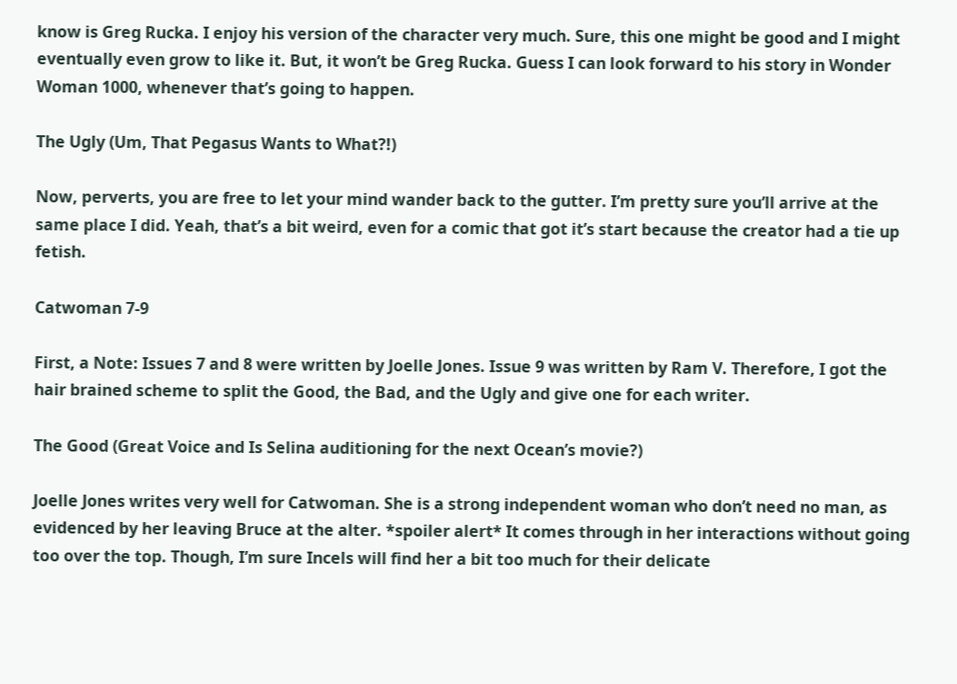know is Greg Rucka. I enjoy his version of the character very much. Sure, this one might be good and I might eventually even grow to like it. But, it won’t be Greg Rucka. Guess I can look forward to his story in Wonder Woman 1000, whenever that’s going to happen.

The Ugly (Um, That Pegasus Wants to What?!)

Now, perverts, you are free to let your mind wander back to the gutter. I’m pretty sure you’ll arrive at the same place I did. Yeah, that’s a bit weird, even for a comic that got it’s start because the creator had a tie up fetish.

Catwoman 7-9

First, a Note: Issues 7 and 8 were written by Joelle Jones. Issue 9 was written by Ram V. Therefore, I got the hair brained scheme to split the Good, the Bad, and the Ugly and give one for each writer.

The Good (Great Voice and Is Selina auditioning for the next Ocean’s movie?)

Joelle Jones writes very well for Catwoman. She is a strong independent woman who don’t need no man, as evidenced by her leaving Bruce at the alter. *spoiler alert* It comes through in her interactions without going too over the top. Though, I’m sure Incels will find her a bit too much for their delicate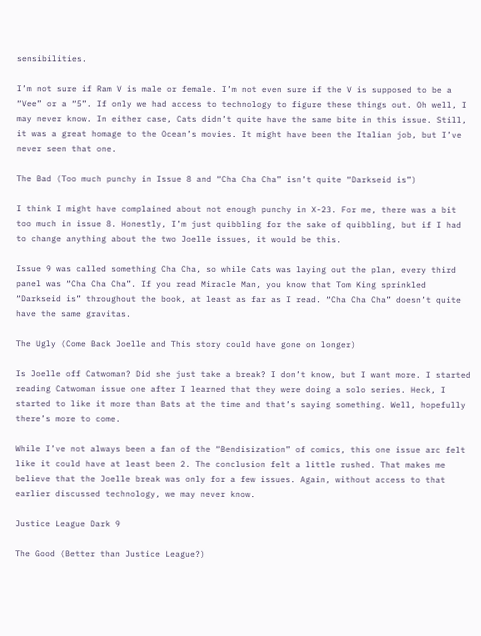sensibilities.

I’m not sure if Ram V is male or female. I’m not even sure if the V is supposed to be a “Vee” or a “5”. If only we had access to technology to figure these things out. Oh well, I may never know. In either case, Cats didn’t quite have the same bite in this issue. Still, it was a great homage to the Ocean’s movies. It might have been the Italian job, but I’ve never seen that one.

The Bad (Too much punchy in Issue 8 and “Cha Cha Cha” isn’t quite “Darkseid is”)

I think I might have complained about not enough punchy in X-23. For me, there was a bit too much in issue 8. Honestly, I’m just quibbling for the sake of quibbling, but if I had to change anything about the two Joelle issues, it would be this.

Issue 9 was called something Cha Cha, so while Cats was laying out the plan, every third panel was “Cha Cha Cha”. If you read Miracle Man, you know that Tom King sprinkled “Darkseid is” throughout the book, at least as far as I read. “Cha Cha Cha” doesn’t quite have the same gravitas.

The Ugly (Come Back Joelle and This story could have gone on longer)

Is Joelle off Catwoman? Did she just take a break? I don’t know, but I want more. I started reading Catwoman issue one after I learned that they were doing a solo series. Heck, I started to like it more than Bats at the time and that’s saying something. Well, hopefully there’s more to come.

While I’ve not always been a fan of the “Bendisization” of comics, this one issue arc felt like it could have at least been 2. The conclusion felt a little rushed. That makes me believe that the Joelle break was only for a few issues. Again, without access to that earlier discussed technology, we may never know.

Justice League Dark 9

The Good (Better than Justice League?)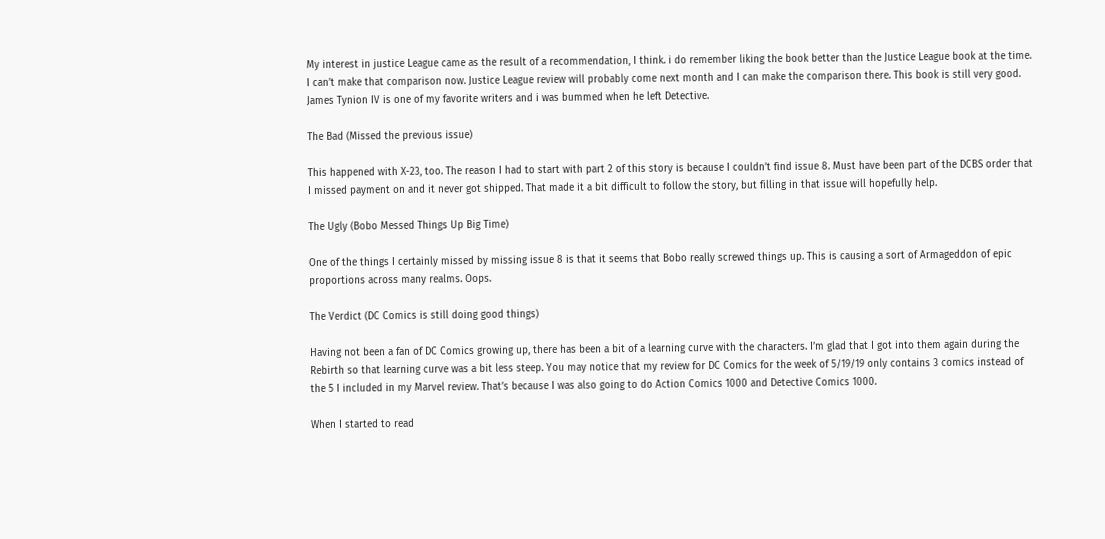My interest in justice League came as the result of a recommendation, I think. i do remember liking the book better than the Justice League book at the time. I can’t make that comparison now. Justice League review will probably come next month and I can make the comparison there. This book is still very good. James Tynion IV is one of my favorite writers and i was bummed when he left Detective.

The Bad (Missed the previous issue)

This happened with X-23, too. The reason I had to start with part 2 of this story is because I couldn’t find issue 8. Must have been part of the DCBS order that I missed payment on and it never got shipped. That made it a bit difficult to follow the story, but filling in that issue will hopefully help.

The Ugly (Bobo Messed Things Up Big Time)

One of the things I certainly missed by missing issue 8 is that it seems that Bobo really screwed things up. This is causing a sort of Armageddon of epic proportions across many realms. Oops.

The Verdict (DC Comics is still doing good things)

Having not been a fan of DC Comics growing up, there has been a bit of a learning curve with the characters. I’m glad that I got into them again during the Rebirth so that learning curve was a bit less steep. You may notice that my review for DC Comics for the week of 5/19/19 only contains 3 comics instead of the 5 I included in my Marvel review. That’s because I was also going to do Action Comics 1000 and Detective Comics 1000.

When I started to read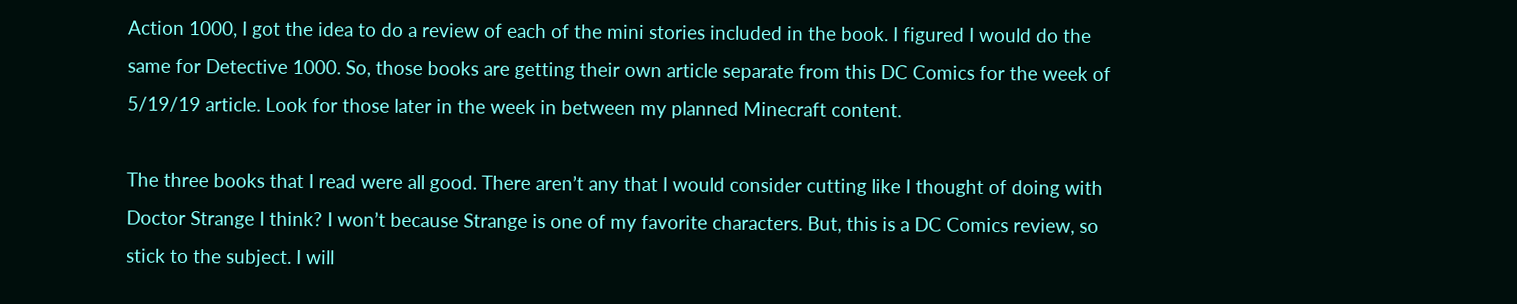Action 1000, I got the idea to do a review of each of the mini stories included in the book. I figured I would do the same for Detective 1000. So, those books are getting their own article separate from this DC Comics for the week of 5/19/19 article. Look for those later in the week in between my planned Minecraft content.

The three books that I read were all good. There aren’t any that I would consider cutting like I thought of doing with Doctor Strange I think? I won’t because Strange is one of my favorite characters. But, this is a DC Comics review, so stick to the subject. I will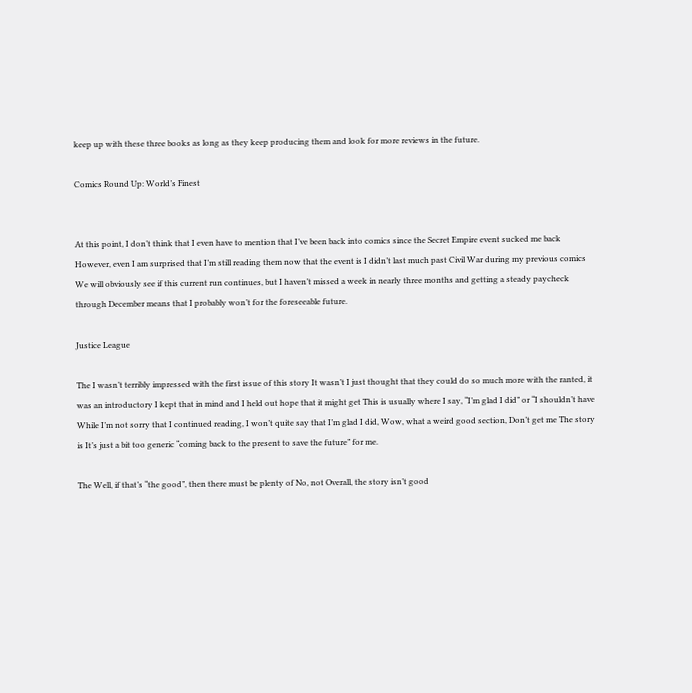keep up with these three books as long as they keep producing them and look for more reviews in the future.

Comics Round Up: World’s Finest


At this point, I don’t think that I even have to mention that I’ve been back into comics since the Secret Empire event sucked me back However, even I am surprised that I’m still reading them now that the event is I didn’t last much past Civil War during my previous comics We will obviously see if this current run continues, but I haven’t missed a week in nearly three months and getting a steady paycheck through December means that I probably won’t for the foreseeable future.

Justice League

The I wasn’t terribly impressed with the first issue of this story It wasn’t I just thought that they could do so much more with the ranted, it was an introductory I kept that in mind and I held out hope that it might get This is usually where I say, “I’m glad I did” or “I shouldn’t have While I’m not sorry that I continued reading, I won’t quite say that I’m glad I did, Wow, what a weird good section, Don’t get me The story is It’s just a bit too generic “coming back to the present to save the future” for me.

The Well, if that’s “the good”, then there must be plenty of No, not Overall, the story isn’t good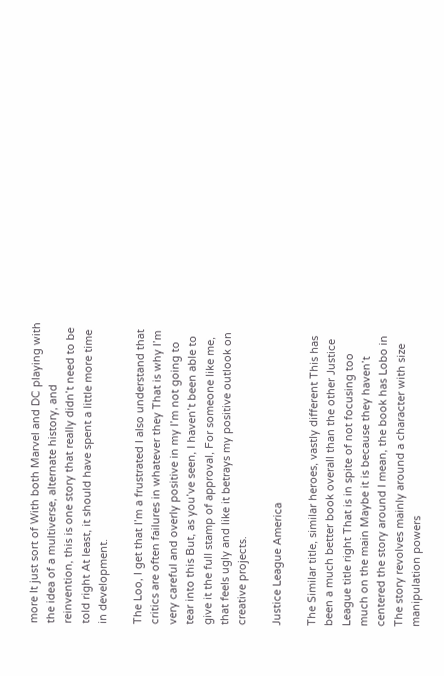more It just sort of With both Marvel and DC playing with the idea of a multiverse, alternate history, and reinvention, this is one story that really didn’t need to be told right At least, it should have spent a little more time in development.

The Loo, I get that I’m a frustrated I also understand that critics are often failures in whatever they That is why I’m very careful and overly positive in my I’m not going to tear into this But, as you’ve seen, I haven’t been able to give it the full stamp of approval, For someone like me, that feels ugly and like it betrays my positive outlook on creative projects.

Justice League America

The Similar title, similar heroes, vastly different This has been a much better book overall than the other Justice League title right That is in spite of not focusing too much on the main Maybe it is because they haven’t centered the story around I mean, the book has Lobo in The story revolves mainly around a character with size manipulation powers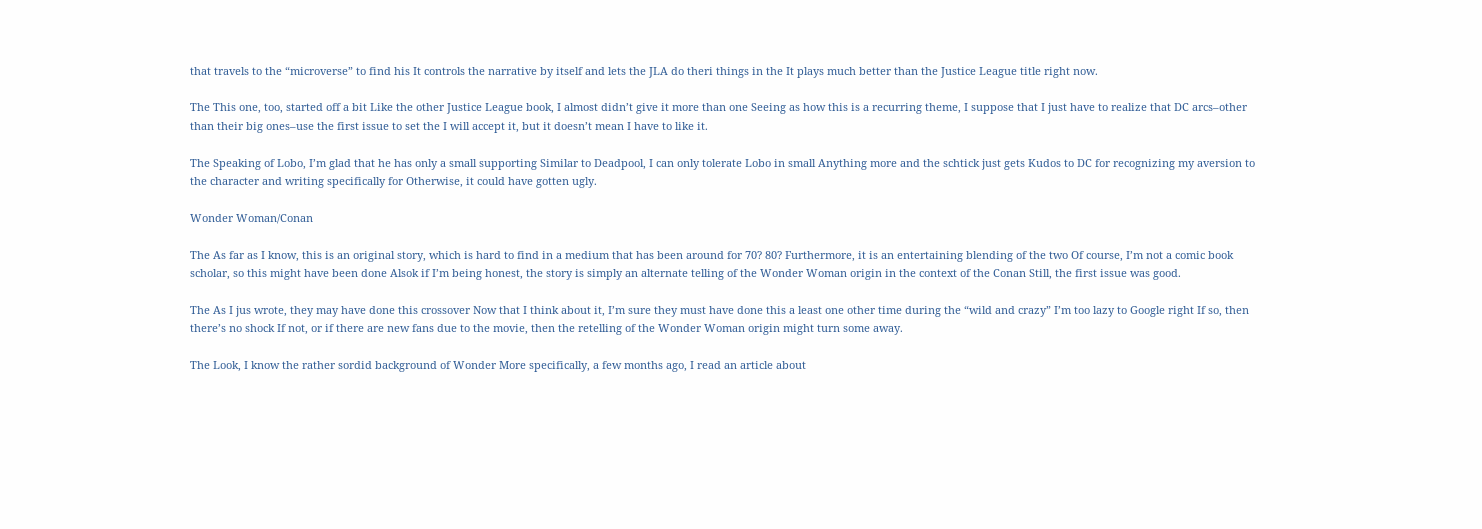that travels to the “microverse” to find his It controls the narrative by itself and lets the JLA do theri things in the It plays much better than the Justice League title right now.

The This one, too, started off a bit Like the other Justice League book, I almost didn’t give it more than one Seeing as how this is a recurring theme, I suppose that I just have to realize that DC arcs–other than their big ones–use the first issue to set the I will accept it, but it doesn’t mean I have to like it.

The Speaking of Lobo, I’m glad that he has only a small supporting Similar to Deadpool, I can only tolerate Lobo in small Anything more and the schtick just gets Kudos to DC for recognizing my aversion to the character and writing specifically for Otherwise, it could have gotten ugly.

Wonder Woman/Conan

The As far as I know, this is an original story, which is hard to find in a medium that has been around for 70? 80? Furthermore, it is an entertaining blending of the two Of course, I’m not a comic book scholar, so this might have been done Alsok if I’m being honest, the story is simply an alternate telling of the Wonder Woman origin in the context of the Conan Still, the first issue was good.

The As I jus wrote, they may have done this crossover Now that I think about it, I’m sure they must have done this a least one other time during the “wild and crazy” I’m too lazy to Google right If so, then there’s no shock If not, or if there are new fans due to the movie, then the retelling of the Wonder Woman origin might turn some away.

The Look, I know the rather sordid background of Wonder More specifically, a few months ago, I read an article about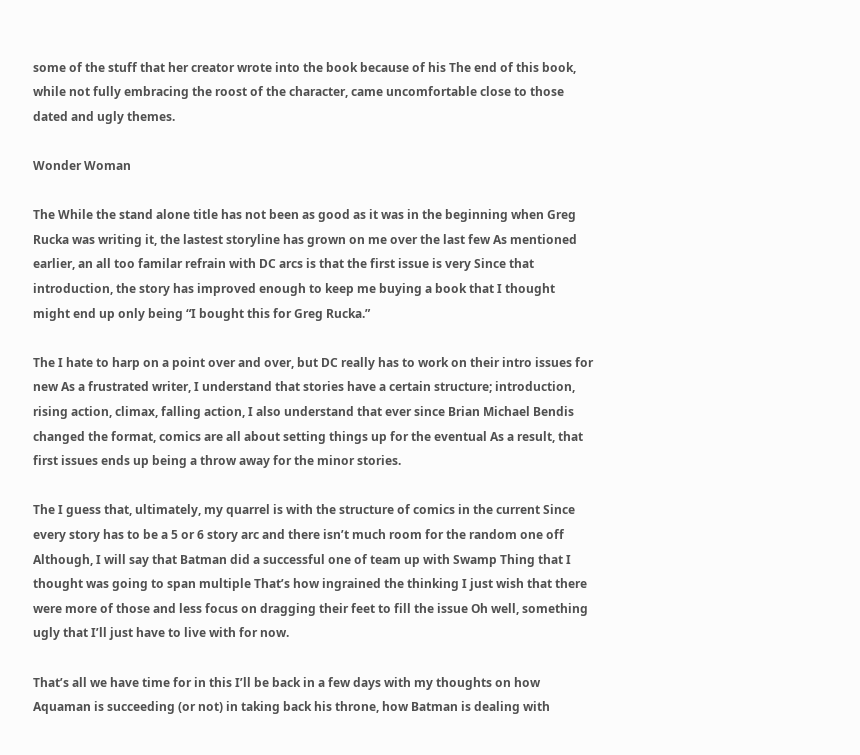some of the stuff that her creator wrote into the book because of his The end of this book, while not fully embracing the roost of the character, came uncomfortable close to those dated and ugly themes.

Wonder Woman

The While the stand alone title has not been as good as it was in the beginning when Greg Rucka was writing it, the lastest storyline has grown on me over the last few As mentioned earlier, an all too familar refrain with DC arcs is that the first issue is very Since that introduction, the story has improved enough to keep me buying a book that I thought might end up only being “I bought this for Greg Rucka.”

The I hate to harp on a point over and over, but DC really has to work on their intro issues for new As a frustrated writer, I understand that stories have a certain structure; introduction, rising action, climax, falling action, I also understand that ever since Brian Michael Bendis changed the format, comics are all about setting things up for the eventual As a result, that first issues ends up being a throw away for the minor stories.

The I guess that, ultimately, my quarrel is with the structure of comics in the current Since every story has to be a 5 or 6 story arc and there isn’t much room for the random one off Although, I will say that Batman did a successful one of team up with Swamp Thing that I thought was going to span multiple That’s how ingrained the thinking I just wish that there were more of those and less focus on dragging their feet to fill the issue Oh well, something ugly that I’ll just have to live with for now.

That’s all we have time for in this I’ll be back in a few days with my thoughts on how Aquaman is succeeding (or not) in taking back his throne, how Batman is dealing with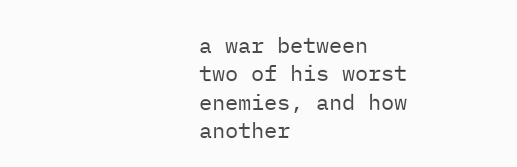a war between two of his worst enemies, and how another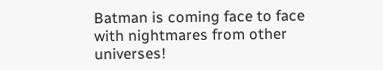Batman is coming face to face with nightmares from other universes!